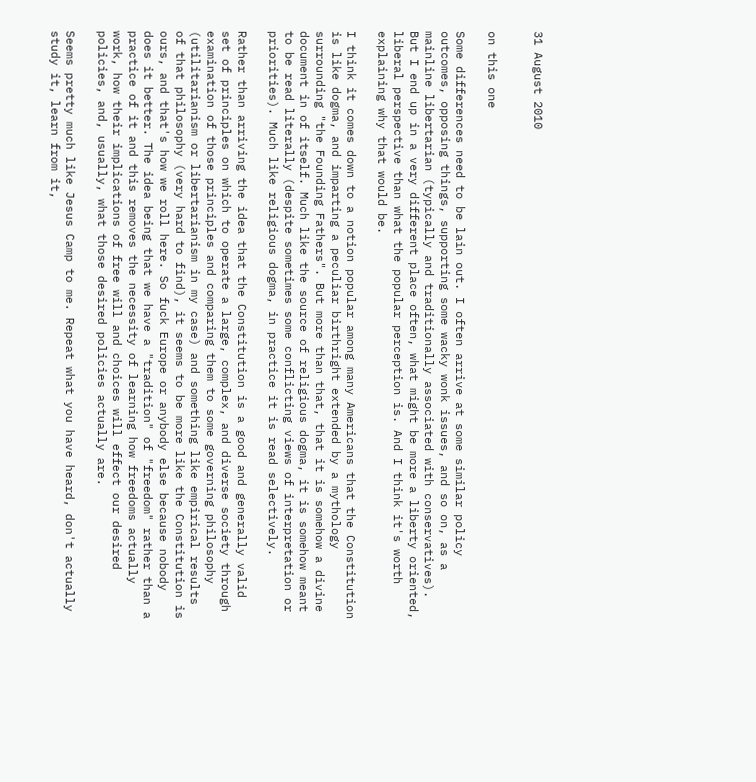31 August 2010


on this one

Some differences need to be lain out. I often arrive at some similar policy outcomes, opposing things, supporting some wacky wonk issues, and so on, as a mainline libertarian (typically and traditionally associated with conservatives). But I end up in a very different place often, what might be more a liberty oriented, liberal perspective than what the popular perception is. And I think it's worth explaining why that would be.

I think it comes down to a notion popular among many Americans that the Constitution is like dogma, and imparting a peculiar birthright extended by a mythology surrounding "the Founding Fathers". But more than that, that it is somehow a divine document in of itself. Much like the source of religious dogma, it is somehow meant to be read literally (despite sometimes some conflicting views of interpretation or priorities). Much like religious dogma, in practice it is read selectively.

Rather than arriving the idea that the Constitution is a good and generally valid set of principles on which to operate a large, complex, and diverse society through examination of those principles and comparing them to some governing philosophy (utilitarianism or libertarianism in my case) and something like empirical results of that philosophy (very hard to find), it seems to be more like the Constitution is ours, and that's how we roll here. So fuck Europe or anybody else because nobody does it better. The idea being that we have a "tradition" of "freedom" rather than a practice of it and this removes the necessity of learning how freedoms actually work, how their implications of free will and choices will effect our desired policies, and, usually, what those desired policies actually are.

Seems pretty much like Jesus Camp to me. Repeat what you have heard, don't actually study it, learn from it,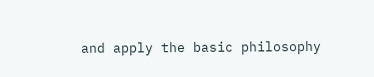and apply the basic philosophy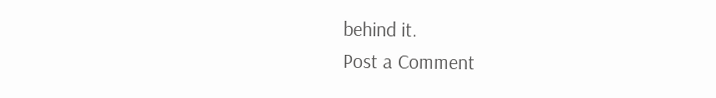behind it.
Post a Comment